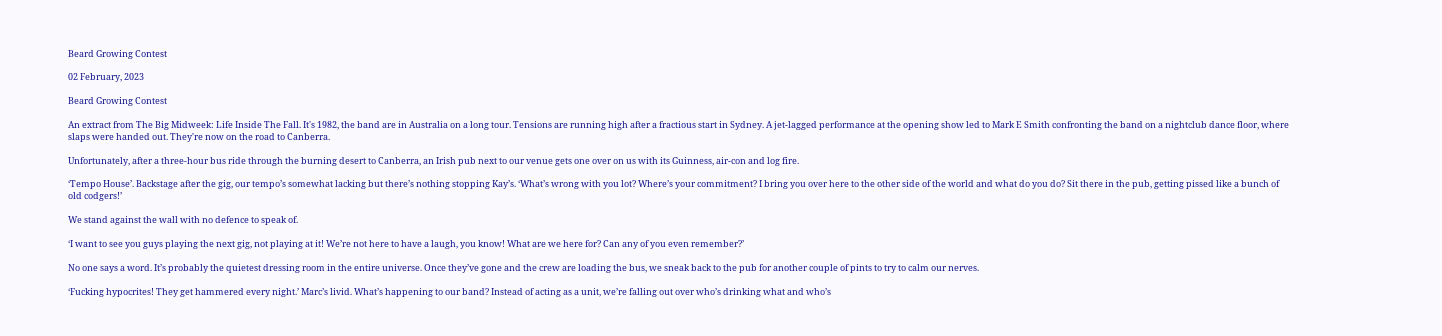Beard Growing Contest

02 February, 2023

Beard Growing Contest

An extract from The Big Midweek: Life Inside The Fall. It's 1982, the band are in Australia on a long tour. Tensions are running high after a fractious start in Sydney. A jet-lagged performance at the opening show led to Mark E Smith confronting the band on a nightclub dance floor, where slaps were handed out. They're now on the road to Canberra.

Unfortunately, after a three-hour bus ride through the burning desert to Canberra, an Irish pub next to our venue gets one over on us with its Guinness, air-con and log fire.

‘Tempo House’. Backstage after the gig, our tempo’s somewhat lacking but there’s nothing stopping Kay’s. ‘What’s wrong with you lot? Where’s your commitment? I bring you over here to the other side of the world and what do you do? Sit there in the pub, getting pissed like a bunch of old codgers!’

We stand against the wall with no defence to speak of.

‘I want to see you guys playing the next gig, not playing at it! We’re not here to have a laugh, you know! What are we here for? Can any of you even remember?’

No one says a word. It’s probably the quietest dressing room in the entire universe. Once they’ve gone and the crew are loading the bus, we sneak back to the pub for another couple of pints to try to calm our nerves.

‘Fucking hypocrites! They get hammered every night.’ Marc’s livid. What’s happening to our band? Instead of acting as a unit, we’re falling out over who’s drinking what and who’s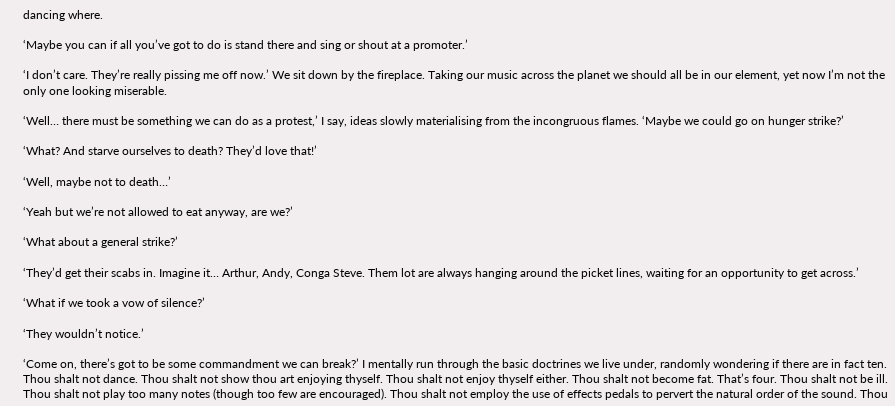dancing where.

‘Maybe you can if all you’ve got to do is stand there and sing or shout at a promoter.’

‘I don’t care. They’re really pissing me off now.’ We sit down by the fireplace. Taking our music across the planet we should all be in our element, yet now I’m not the only one looking miserable.

‘Well… there must be something we can do as a protest,’ I say, ideas slowly materialising from the incongruous flames. ‘Maybe we could go on hunger strike?’

‘What? And starve ourselves to death? They’d love that!’

‘Well, maybe not to death…’

‘Yeah but we’re not allowed to eat anyway, are we?’

‘What about a general strike?’

‘They’d get their scabs in. Imagine it… Arthur, Andy, Conga Steve. Them lot are always hanging around the picket lines, waiting for an opportunity to get across.’

‘What if we took a vow of silence?’

‘They wouldn’t notice.’

‘Come on, there’s got to be some commandment we can break?’ I mentally run through the basic doctrines we live under, randomly wondering if there are in fact ten. Thou shalt not dance. Thou shalt not show thou art enjoying thyself. Thou shalt not enjoy thyself either. Thou shalt not become fat. That’s four. Thou shalt not be ill. Thou shalt not play too many notes (though too few are encouraged). Thou shalt not employ the use of effects pedals to pervert the natural order of the sound. Thou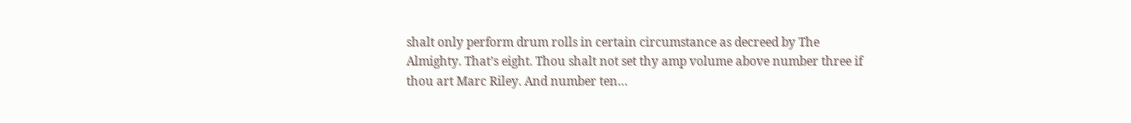shalt only perform drum rolls in certain circumstance as decreed by The Almighty. That’s eight. Thou shalt not set thy amp volume above number three if thou art Marc Riley. And number ten…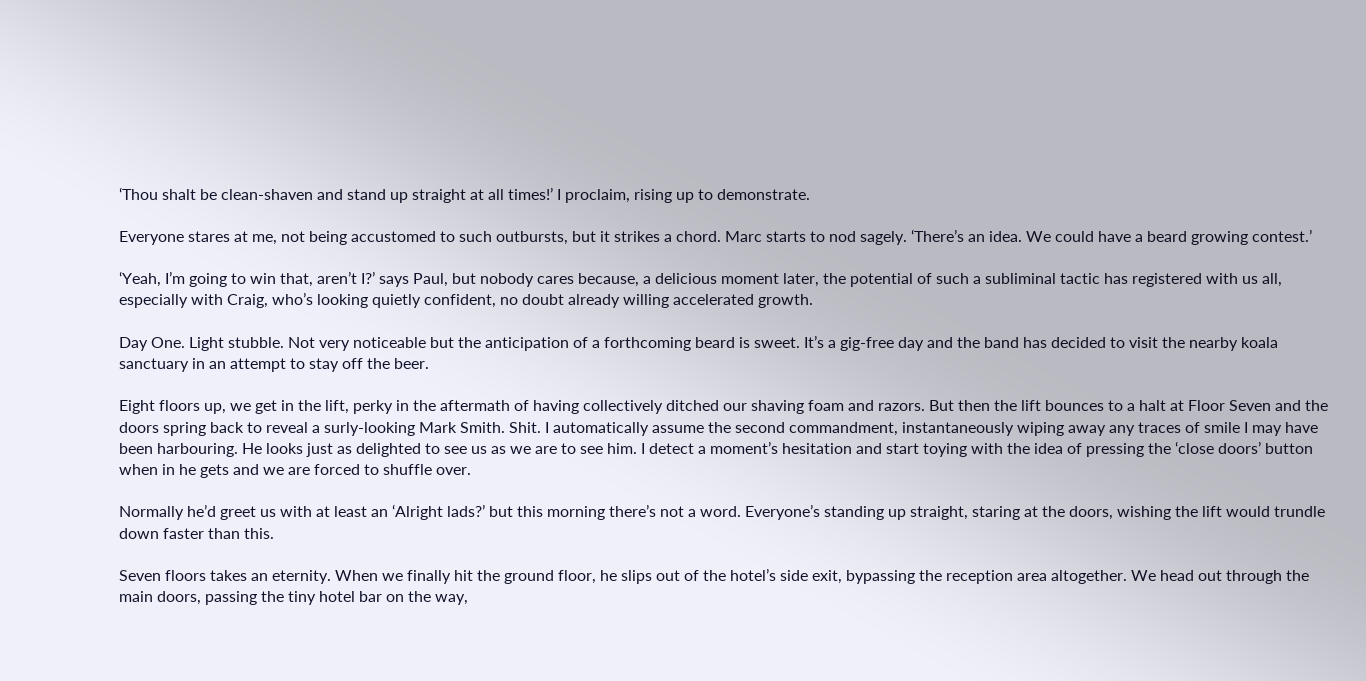‘Thou shalt be clean-shaven and stand up straight at all times!’ I proclaim, rising up to demonstrate.

Everyone stares at me, not being accustomed to such outbursts, but it strikes a chord. Marc starts to nod sagely. ‘There’s an idea. We could have a beard growing contest.’

‘Yeah, I’m going to win that, aren’t I?’ says Paul, but nobody cares because, a delicious moment later, the potential of such a subliminal tactic has registered with us all, especially with Craig, who’s looking quietly confident, no doubt already willing accelerated growth.

Day One. Light stubble. Not very noticeable but the anticipation of a forthcoming beard is sweet. It’s a gig-free day and the band has decided to visit the nearby koala sanctuary in an attempt to stay off the beer.

Eight floors up, we get in the lift, perky in the aftermath of having collectively ditched our shaving foam and razors. But then the lift bounces to a halt at Floor Seven and the doors spring back to reveal a surly-looking Mark Smith. Shit. I automatically assume the second commandment, instantaneously wiping away any traces of smile I may have been harbouring. He looks just as delighted to see us as we are to see him. I detect a moment’s hesitation and start toying with the idea of pressing the ‘close doors’ button when in he gets and we are forced to shuffle over.

Normally he’d greet us with at least an ‘Alright lads?’ but this morning there’s not a word. Everyone’s standing up straight, staring at the doors, wishing the lift would trundle down faster than this.

Seven floors takes an eternity. When we finally hit the ground floor, he slips out of the hotel’s side exit, bypassing the reception area altogether. We head out through the main doors, passing the tiny hotel bar on the way,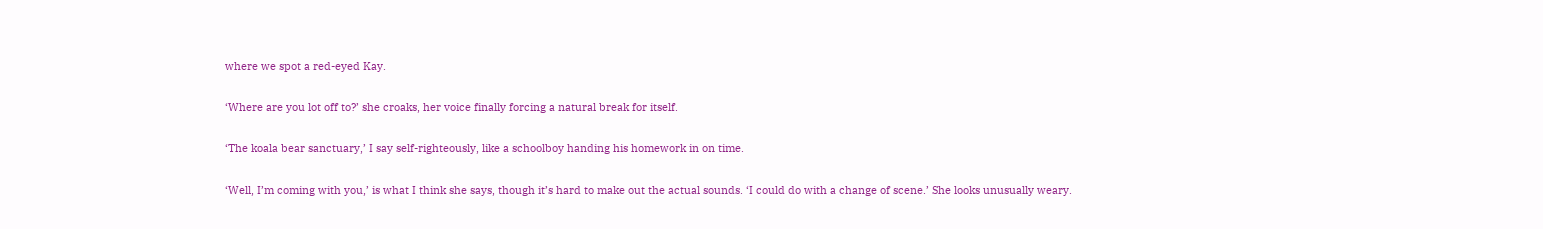where we spot a red-eyed Kay.

‘Where are you lot off to?’ she croaks, her voice finally forcing a natural break for itself.

‘The koala bear sanctuary,’ I say self-righteously, like a schoolboy handing his homework in on time.

‘Well, I’m coming with you,’ is what I think she says, though it’s hard to make out the actual sounds. ‘I could do with a change of scene.’ She looks unusually weary.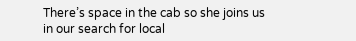There’s space in the cab so she joins us in our search for local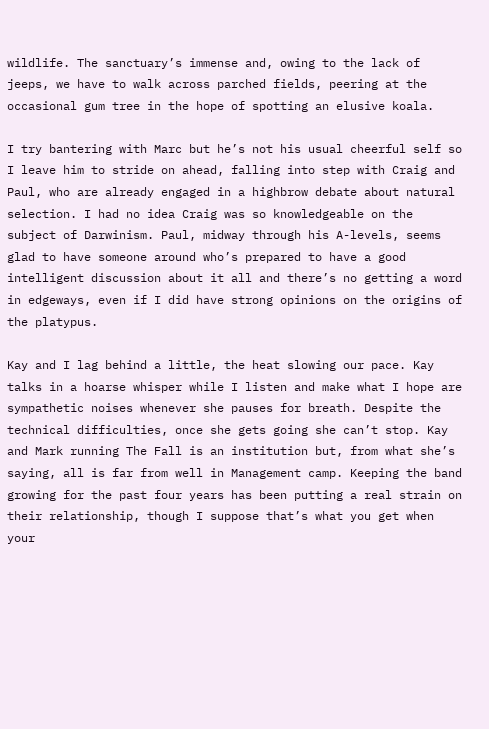wildlife. The sanctuary’s immense and, owing to the lack of jeeps, we have to walk across parched fields, peering at the occasional gum tree in the hope of spotting an elusive koala.

I try bantering with Marc but he’s not his usual cheerful self so I leave him to stride on ahead, falling into step with Craig and Paul, who are already engaged in a highbrow debate about natural selection. I had no idea Craig was so knowledgeable on the subject of Darwinism. Paul, midway through his A-levels, seems glad to have someone around who’s prepared to have a good intelligent discussion about it all and there’s no getting a word in edgeways, even if I did have strong opinions on the origins of the platypus.

Kay and I lag behind a little, the heat slowing our pace. Kay talks in a hoarse whisper while I listen and make what I hope are sympathetic noises whenever she pauses for breath. Despite the technical difficulties, once she gets going she can’t stop. Kay and Mark running The Fall is an institution but, from what she’s saying, all is far from well in Management camp. Keeping the band growing for the past four years has been putting a real strain on their relationship, though I suppose that’s what you get when your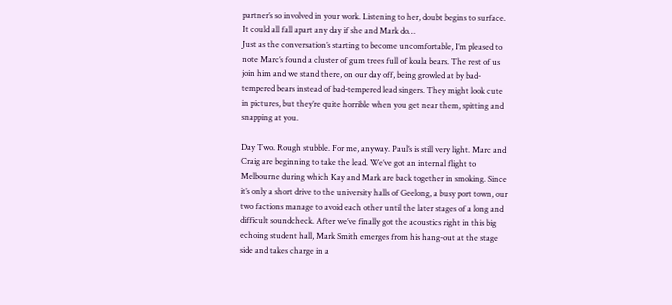partner’s so involved in your work. Listening to her, doubt begins to surface. It could all fall apart any day if she and Mark do…
Just as the conversation’s starting to become uncomfortable, I’m pleased to note Marc’s found a cluster of gum trees full of koala bears. The rest of us join him and we stand there, on our day off, being growled at by bad-tempered bears instead of bad-tempered lead singers. They might look cute in pictures, but they’re quite horrible when you get near them, spitting and snapping at you.

Day Two. Rough stubble. For me, anyway. Paul’s is still very light. Marc and Craig are beginning to take the lead. We’ve got an internal flight to Melbourne during which Kay and Mark are back together in smoking. Since it’s only a short drive to the university halls of Geelong, a busy port town, our two factions manage to avoid each other until the later stages of a long and difficult soundcheck. After we’ve finally got the acoustics right in this big echoing student hall, Mark Smith emerges from his hang-out at the stage side and takes charge in a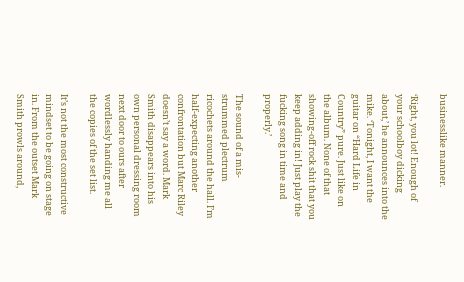businesslike manner.

‘Right, you lot! Enough of your schoolboy dicking about,’ he announces into the mike. ‘Tonight, I want the guitar on “Hard Life in Country” pure. Just like on the album. None of that showing-off rock shit that you keep adding in! Just play the fucking song in time and properly.’

The sound of a mis-strummed plectrum ricochets around the hall. I’m half-expecting another confrontation but Marc Riley doesn’t say a word. Mark Smith disappears into his own personal dressing room next door to ours after wordlessly handing me all the copies of the set list.

It’s not the most constructive mindset to be going on stage in. From the outset Mark Smith prowls around,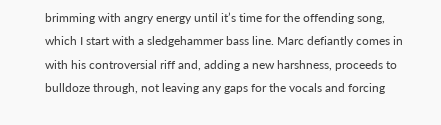brimming with angry energy until it’s time for the offending song, which I start with a sledgehammer bass line. Marc defiantly comes in with his controversial riff and, adding a new harshness, proceeds to bulldoze through, not leaving any gaps for the vocals and forcing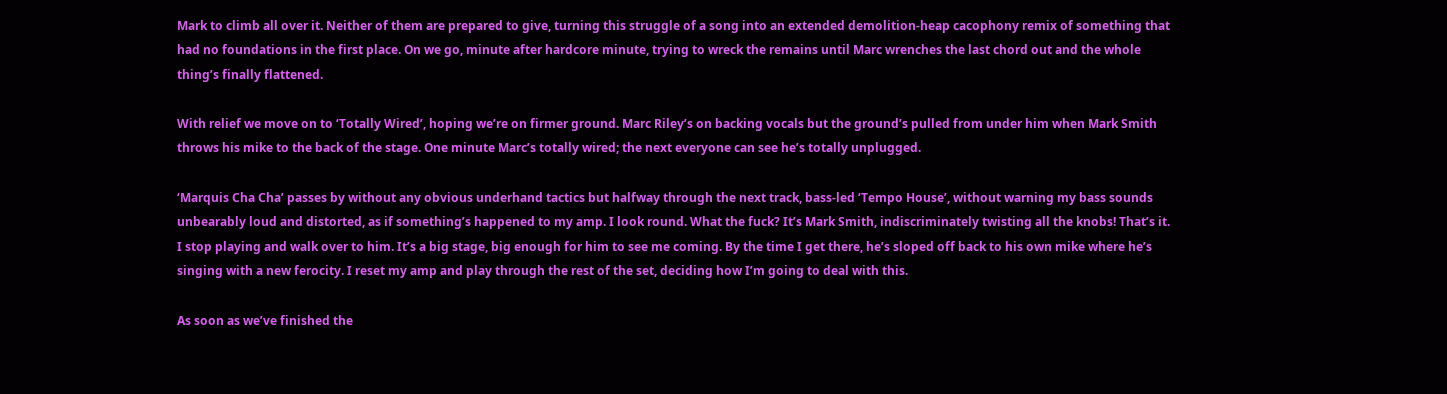Mark to climb all over it. Neither of them are prepared to give, turning this struggle of a song into an extended demolition-heap cacophony remix of something that had no foundations in the first place. On we go, minute after hardcore minute, trying to wreck the remains until Marc wrenches the last chord out and the whole thing’s finally flattened.

With relief we move on to ‘Totally Wired’, hoping we’re on firmer ground. Marc Riley’s on backing vocals but the ground’s pulled from under him when Mark Smith throws his mike to the back of the stage. One minute Marc’s totally wired; the next everyone can see he’s totally unplugged.

‘Marquis Cha Cha’ passes by without any obvious underhand tactics but halfway through the next track, bass-led ‘Tempo House’, without warning my bass sounds unbearably loud and distorted, as if something’s happened to my amp. I look round. What the fuck? It’s Mark Smith, indiscriminately twisting all the knobs! That’s it. I stop playing and walk over to him. It’s a big stage, big enough for him to see me coming. By the time I get there, he’s sloped off back to his own mike where he’s singing with a new ferocity. I reset my amp and play through the rest of the set, deciding how I’m going to deal with this.

As soon as we’ve finished the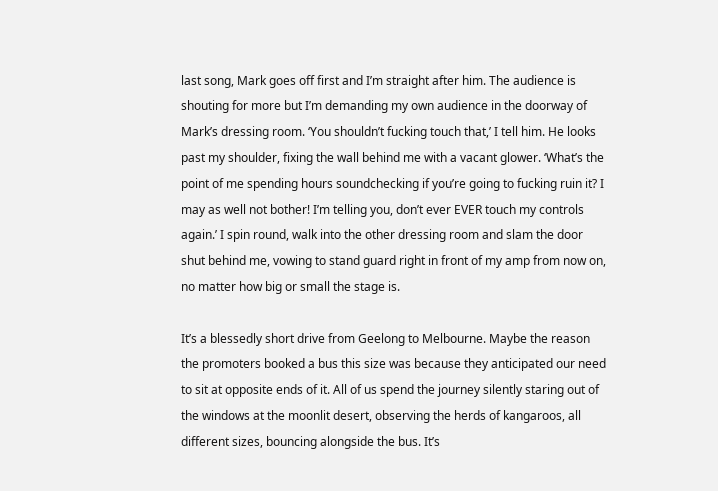last song, Mark goes off first and I’m straight after him. The audience is shouting for more but I’m demanding my own audience in the doorway of Mark’s dressing room. ‘You shouldn’t fucking touch that,’ I tell him. He looks past my shoulder, fixing the wall behind me with a vacant glower. ‘What’s the point of me spending hours soundchecking if you’re going to fucking ruin it? I may as well not bother! I’m telling you, don’t ever EVER touch my controls again.’ I spin round, walk into the other dressing room and slam the door shut behind me, vowing to stand guard right in front of my amp from now on, no matter how big or small the stage is.

It’s a blessedly short drive from Geelong to Melbourne. Maybe the reason the promoters booked a bus this size was because they anticipated our need to sit at opposite ends of it. All of us spend the journey silently staring out of the windows at the moonlit desert, observing the herds of kangaroos, all different sizes, bouncing alongside the bus. It’s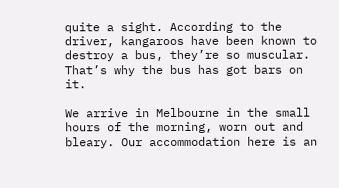quite a sight. According to the driver, kangaroos have been known to destroy a bus, they’re so muscular. That’s why the bus has got bars on it.

We arrive in Melbourne in the small hours of the morning, worn out and bleary. Our accommodation here is an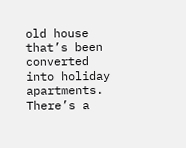old house that’s been converted into holiday apartments. There’s a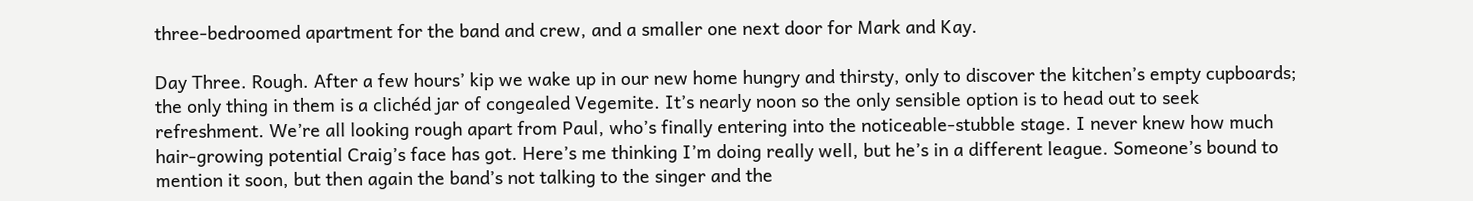three-bedroomed apartment for the band and crew, and a smaller one next door for Mark and Kay.

Day Three. Rough. After a few hours’ kip we wake up in our new home hungry and thirsty, only to discover the kitchen’s empty cupboards; the only thing in them is a clichéd jar of congealed Vegemite. It’s nearly noon so the only sensible option is to head out to seek refreshment. We’re all looking rough apart from Paul, who’s finally entering into the noticeable-stubble stage. I never knew how much hair-growing potential Craig’s face has got. Here’s me thinking I’m doing really well, but he’s in a different league. Someone’s bound to mention it soon, but then again the band’s not talking to the singer and the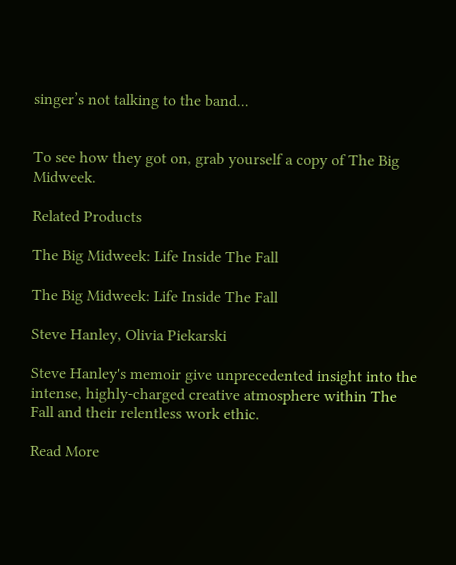singer’s not talking to the band...


To see how they got on, grab yourself a copy of The Big Midweek.

Related Products

The Big Midweek: Life Inside The Fall

The Big Midweek: Life Inside The Fall

Steve Hanley, Olivia Piekarski

Steve Hanley's memoir give unprecedented insight into the intense, highly-charged creative atmosphere within The Fall and their relentless work ethic.

Read More